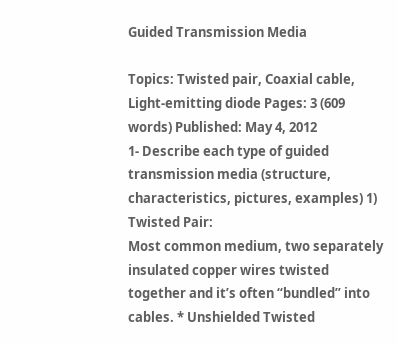Guided Transmission Media

Topics: Twisted pair, Coaxial cable, Light-emitting diode Pages: 3 (609 words) Published: May 4, 2012
1- Describe each type of guided transmission media (structure, characteristics, pictures, examples) 1) Twisted Pair:
Most common medium, two separately insulated copper wires twisted together and it’s often “bundled” into cables. * Unshielded Twisted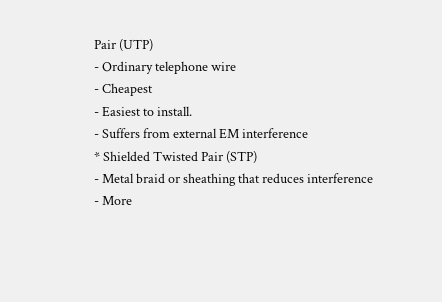Pair (UTP)
- Ordinary telephone wire
- Cheapest
- Easiest to install.
- Suffers from external EM interference
* Shielded Twisted Pair (STP)
- Metal braid or sheathing that reduces interference
- More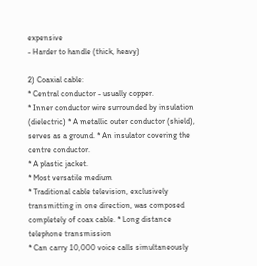expensive
- Harder to handle (thick, heavy)

2) Coaxial cable:
* Central conductor - usually copper.
* Inner conductor wire surrounded by insulation (dielectric) * A metallic outer conductor (shield), serves as a ground. * An insulator covering the centre conductor.
* A plastic jacket.
* Most versatile medium
* Traditional cable television, exclusively transmitting in one direction, was composed completely of coax cable. * Long distance telephone transmission
* Can carry 10,000 voice calls simultaneously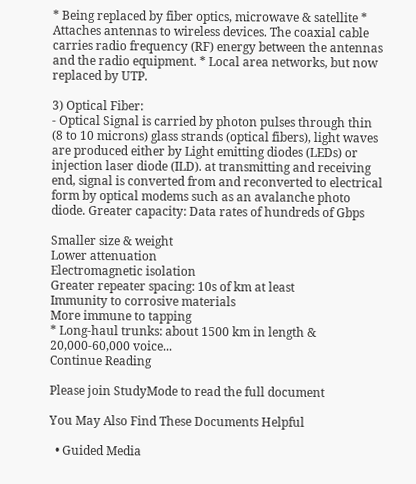* Being replaced by fiber optics, microwave & satellite * Attaches antennas to wireless devices. The coaxial cable carries radio frequency (RF) energy between the antennas and the radio equipment. * Local area networks, but now replaced by UTP.

3) Optical Fiber:
- Optical Signal is carried by photon pulses through thin (8 to 10 microns) glass strands (optical fibers), light waves are produced either by Light emitting diodes (LEDs) or injection laser diode (ILD). at transmitting and receiving end, signal is converted from and reconverted to electrical form by optical modems such as an avalanche photo diode. Greater capacity: Data rates of hundreds of Gbps

Smaller size & weight
Lower attenuation
Electromagnetic isolation
Greater repeater spacing: 10s of km at least
Immunity to corrosive materials
More immune to tapping
* Long-haul trunks: about 1500 km in length & 20,000-60,000 voice...
Continue Reading

Please join StudyMode to read the full document

You May Also Find These Documents Helpful

  • Guided Media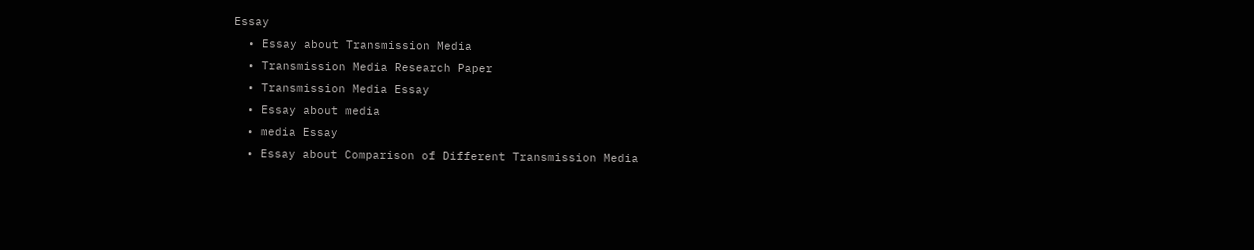Essay
  • Essay about Transmission Media
  • Transmission Media Research Paper
  • Transmission Media Essay
  • Essay about media
  • media Essay
  • Essay about Comparison of Different Transmission Media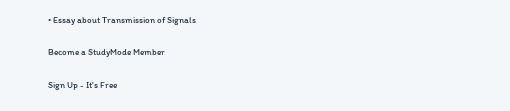• Essay about Transmission of Signals

Become a StudyMode Member

Sign Up - It's Free